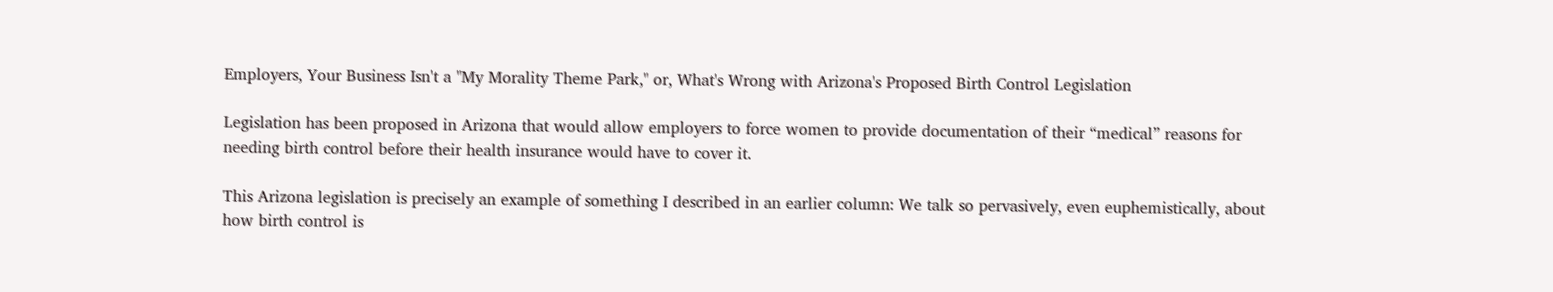Employers, Your Business Isn't a "My Morality Theme Park," or, What's Wrong with Arizona's Proposed Birth Control Legislation

Legislation has been proposed in Arizona that would allow employers to force women to provide documentation of their “medical” reasons for needing birth control before their health insurance would have to cover it.

This Arizona legislation is precisely an example of something I described in an earlier column: We talk so pervasively, even euphemistically, about how birth control is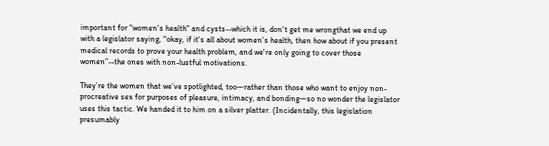important for "women's health" and cysts--which it is, don't get me wrongthat we end up with a legislator saying, "okay, if it's all about women’s health, then how about if you present medical records to prove your health problem, and we're only going to cover those women”--the ones with non-lustful motivations.

They’re the women that we’ve spotlighted, too—rather than those who want to enjoy non-procreative sex for purposes of pleasure, intimacy, and bonding—so no wonder the legislator uses this tactic. We handed it to him on a silver platter. (Incidentally, this legislation presumably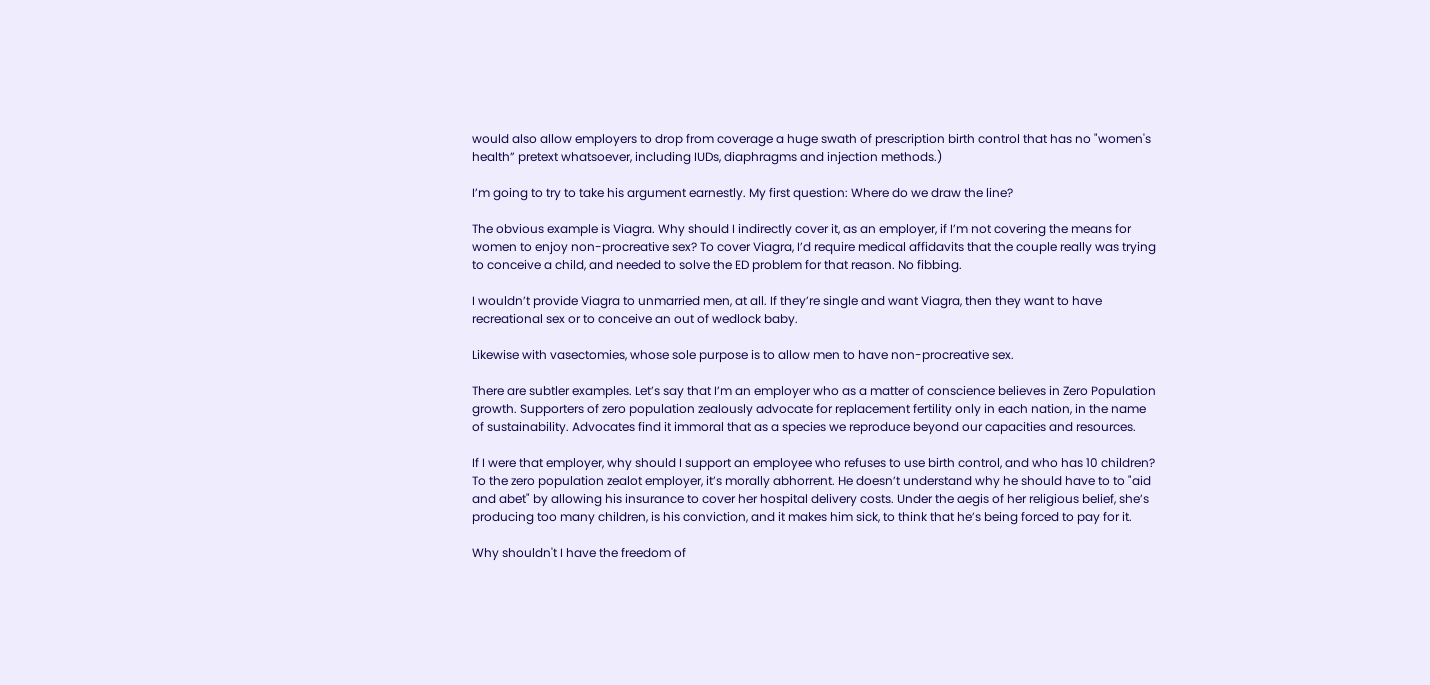would also allow employers to drop from coverage a huge swath of prescription birth control that has no "women's health” pretext whatsoever, including IUDs, diaphragms and injection methods.)

I’m going to try to take his argument earnestly. My first question: Where do we draw the line?

The obvious example is Viagra. Why should I indirectly cover it, as an employer, if I’m not covering the means for women to enjoy non-procreative sex? To cover Viagra, I’d require medical affidavits that the couple really was trying to conceive a child, and needed to solve the ED problem for that reason. No fibbing.

I wouldn’t provide Viagra to unmarried men, at all. If they’re single and want Viagra, then they want to have recreational sex or to conceive an out of wedlock baby.

Likewise with vasectomies, whose sole purpose is to allow men to have non-procreative sex.

There are subtler examples. Let’s say that I’m an employer who as a matter of conscience believes in Zero Population growth. Supporters of zero population zealously advocate for replacement fertility only in each nation, in the name of sustainability. Advocates find it immoral that as a species we reproduce beyond our capacities and resources.

If I were that employer, why should I support an employee who refuses to use birth control, and who has 10 children?  To the zero population zealot employer, it’s morally abhorrent. He doesn’t understand why he should have to to "aid and abet" by allowing his insurance to cover her hospital delivery costs. Under the aegis of her religious belief, she’s producing too many children, is his conviction, and it makes him sick, to think that he’s being forced to pay for it.

Why shouldn't I have the freedom of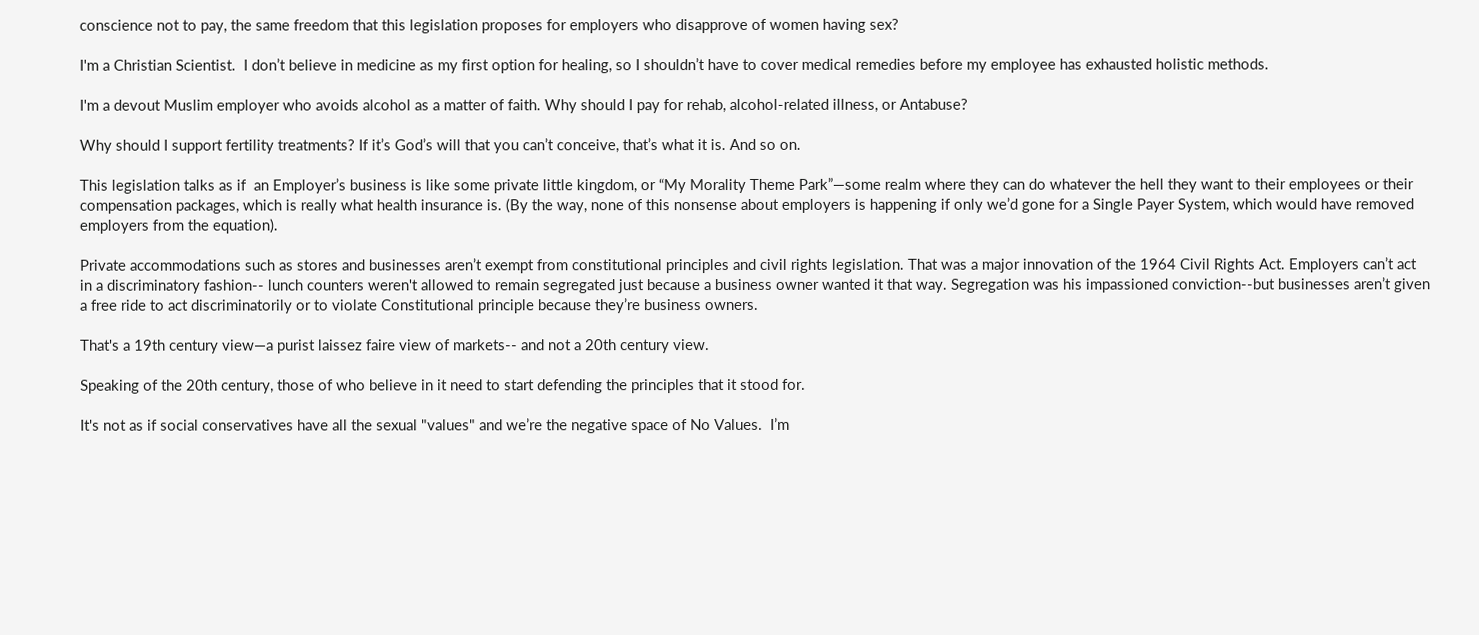conscience not to pay, the same freedom that this legislation proposes for employers who disapprove of women having sex?

I'm a Christian Scientist.  I don’t believe in medicine as my first option for healing, so I shouldn’t have to cover medical remedies before my employee has exhausted holistic methods.

I'm a devout Muslim employer who avoids alcohol as a matter of faith. Why should I pay for rehab, alcohol-related illness, or Antabuse?

Why should I support fertility treatments? If it’s God’s will that you can’t conceive, that’s what it is. And so on.

This legislation talks as if  an Employer’s business is like some private little kingdom, or “My Morality Theme Park”—some realm where they can do whatever the hell they want to their employees or their compensation packages, which is really what health insurance is. (By the way, none of this nonsense about employers is happening if only we’d gone for a Single Payer System, which would have removed employers from the equation).

Private accommodations such as stores and businesses aren’t exempt from constitutional principles and civil rights legislation. That was a major innovation of the 1964 Civil Rights Act. Employers can’t act in a discriminatory fashion-- lunch counters weren't allowed to remain segregated just because a business owner wanted it that way. Segregation was his impassioned conviction--but businesses aren’t given a free ride to act discriminatorily or to violate Constitutional principle because they’re business owners.

That's a 19th century view—a purist laissez faire view of markets-- and not a 20th century view.

Speaking of the 20th century, those of who believe in it need to start defending the principles that it stood for.

It's not as if social conservatives have all the sexual "values" and we’re the negative space of No Values.  I’m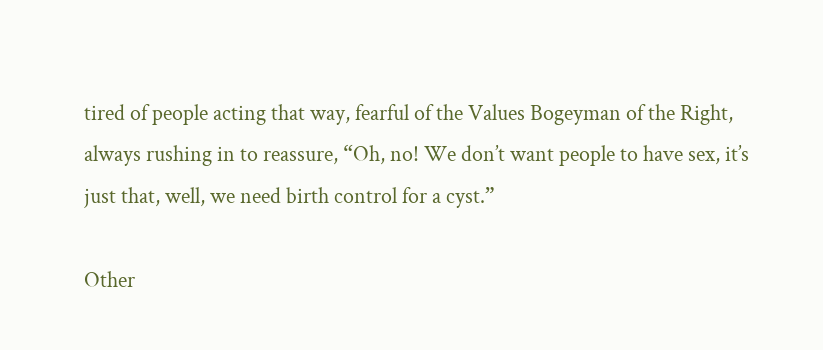tired of people acting that way, fearful of the Values Bogeyman of the Right, always rushing in to reassure, “Oh, no! We don’t want people to have sex, it’s just that, well, we need birth control for a cyst.”

Other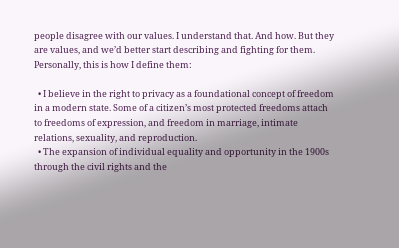people disagree with our values. I understand that. And how. But they are values, and we’d better start describing and fighting for them. Personally, this is how I define them:

  • I believe in the right to privacy as a foundational concept of freedom in a modern state. Some of a citizen’s most protected freedoms attach to freedoms of expression, and freedom in marriage, intimate relations, sexuality, and reproduction.
  • The expansion of individual equality and opportunity in the 1900s through the civil rights and the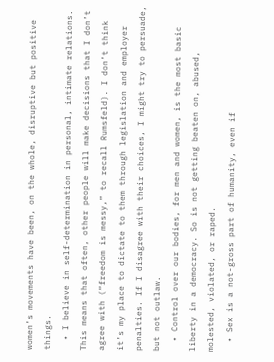women’s movements have been, on the whole, disruptive but positive things.
  • I believe in self-determination in personal, intimate relations. This means that often, other people will make decisions that I don’t agree with (“freedom is messy,” to recall Rumsfeld). I don’t think it’s my place to dictate to them through legislation and employer penalties. If I disagree with their choices, I might try to persuade, but not outlaw.
  • Control over our bodies, for men and women, is the most basic liberty in a democracy. So is not getting beaten on, abused, molested, violated, or raped.
  • Sex is a not-gross part of humanity, even if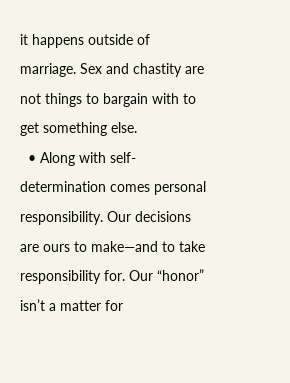it happens outside of marriage. Sex and chastity are not things to bargain with to get something else.
  • Along with self-determination comes personal responsibility. Our decisions are ours to make—and to take responsibility for. Our “honor” isn’t a matter for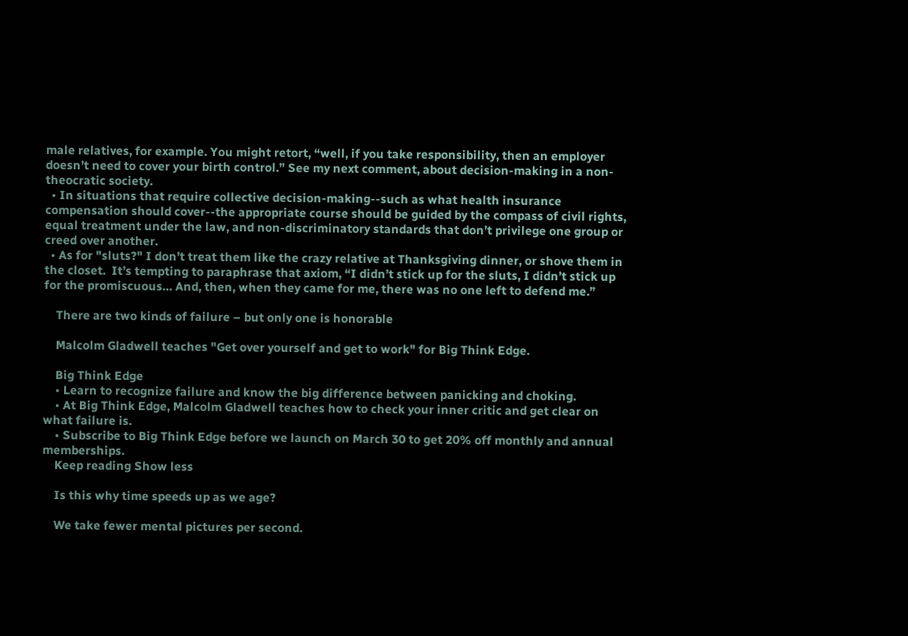male relatives, for example. You might retort, “well, if you take responsibility, then an employer doesn’t need to cover your birth control.” See my next comment, about decision-making in a non-theocratic society.
  • In situations that require collective decision-making--such as what health insurance compensation should cover--the appropriate course should be guided by the compass of civil rights, equal treatment under the law, and non-discriminatory standards that don’t privilege one group or creed over another.
  • As for "sluts?" I don’t treat them like the crazy relative at Thanksgiving dinner, or shove them in the closet.  It’s tempting to paraphrase that axiom, “I didn’t stick up for the sluts, I didn’t stick up for the promiscuous… And, then, when they came for me, there was no one left to defend me.”

    There are two kinds of failure – but only one is honorable

    Malcolm Gladwell teaches "Get over yourself and get to work" for Big Think Edge.

    Big Think Edge
    • Learn to recognize failure and know the big difference between panicking and choking.
    • At Big Think Edge, Malcolm Gladwell teaches how to check your inner critic and get clear on what failure is.
    • Subscribe to Big Think Edge before we launch on March 30 to get 20% off monthly and annual memberships.
    Keep reading Show less

    Is this why time speeds up as we age?

    We take fewer mental pictures per second.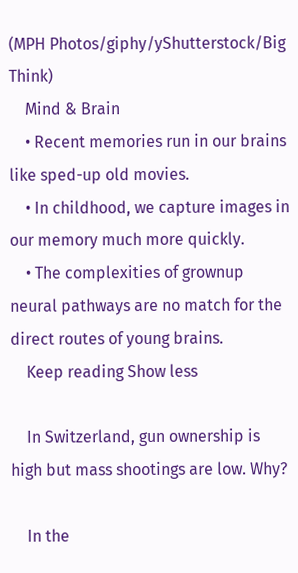(MPH Photos/giphy/yShutterstock/Big Think)
    Mind & Brain
    • Recent memories run in our brains like sped-up old movies.
    • In childhood, we capture images in our memory much more quickly.
    • The complexities of grownup neural pathways are no match for the direct routes of young brains.
    Keep reading Show less

    In Switzerland, gun ownership is high but mass shootings are low. Why?

    In the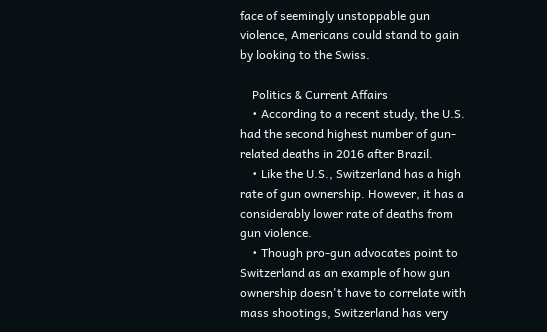face of seemingly unstoppable gun violence, Americans could stand to gain by looking to the Swiss.

    Politics & Current Affairs
    • According to a recent study, the U.S. had the second highest number of gun-related deaths in 2016 after Brazil.
    • Like the U.S., Switzerland has a high rate of gun ownership. However, it has a considerably lower rate of deaths from gun violence.
    • Though pro-gun advocates point to Switzerland as an example of how gun ownership doesn't have to correlate with mass shootings, Switzerland has very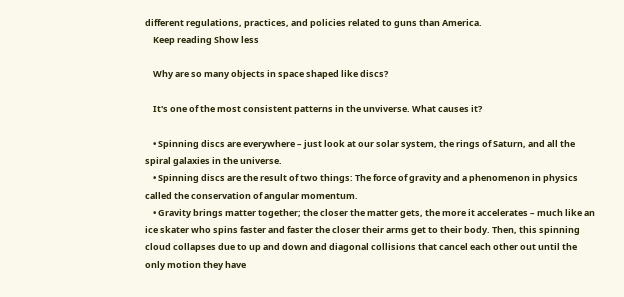different regulations, practices, and policies related to guns than America.
    Keep reading Show less

    Why are so many objects in space shaped like discs?

    It's one of the most consistent patterns in the unviverse. What causes it?

    • Spinning discs are everywhere – just look at our solar system, the rings of Saturn, and all the spiral galaxies in the universe.
    • Spinning discs are the result of two things: The force of gravity and a phenomenon in physics called the conservation of angular momentum.
    • Gravity brings matter together; the closer the matter gets, the more it accelerates – much like an ice skater who spins faster and faster the closer their arms get to their body. Then, this spinning cloud collapses due to up and down and diagonal collisions that cancel each other out until the only motion they have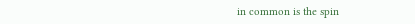in common is the spin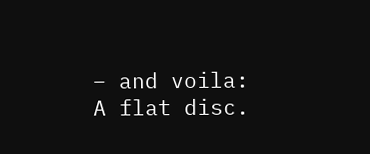– and voila: A flat disc.